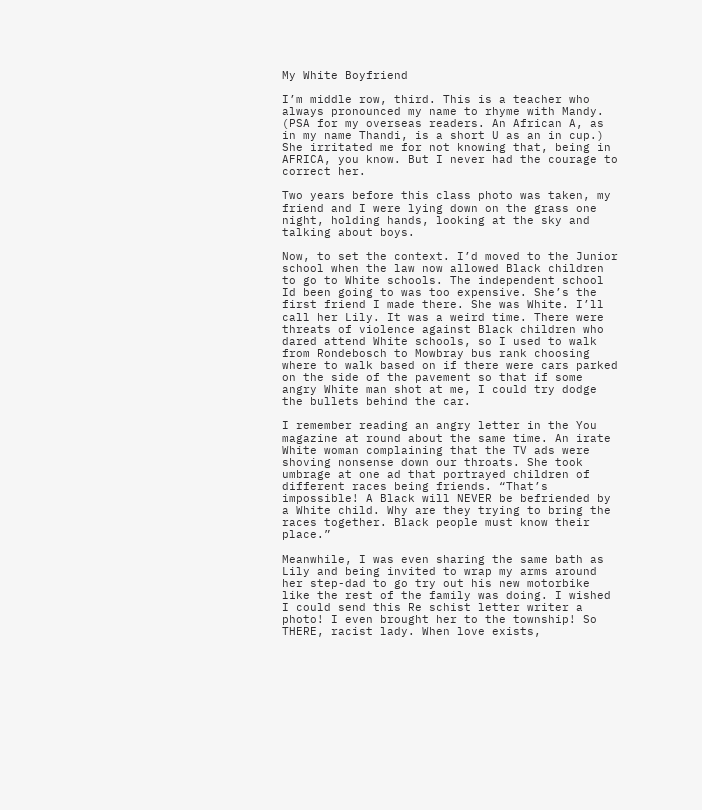My White Boyfriend

I’m middle row, third. This is a teacher who always pronounced my name to rhyme with Mandy. (PSA for my overseas readers. An African A, as in my name Thandi, is a short U as an in cup.) She irritated me for not knowing that, being in AFRICA, you know. But I never had the courage to correct her.

Two years before this class photo was taken, my friend and I were lying down on the grass one night, holding hands, looking at the sky and talking about boys.

Now, to set the context. I’d moved to the Junior school when the law now allowed Black children to go to White schools. The independent school Id been going to was too expensive. She’s the first friend I made there. She was White. I’ll call her Lily. It was a weird time. There were threats of violence against Black children who dared attend White schools, so I used to walk from Rondebosch to Mowbray bus rank choosing where to walk based on if there were cars parked on the side of the pavement so that if some angry White man shot at me, I could try dodge the bullets behind the car.

I remember reading an angry letter in the You magazine at round about the same time. An irate White woman complaining that the TV ads were shoving nonsense down our throats. She took umbrage at one ad that portrayed children of different races being friends. “That’s impossible! A Black will NEVER be befriended by a White child. Why are they trying to bring the races together. Black people must know their place.”

Meanwhile, I was even sharing the same bath as Lily and being invited to wrap my arms around her step-dad to go try out his new motorbike like the rest of the family was doing. I wished I could send this Re schist letter writer a photo! I even brought her to the township! So THERE, racist lady. When love exists,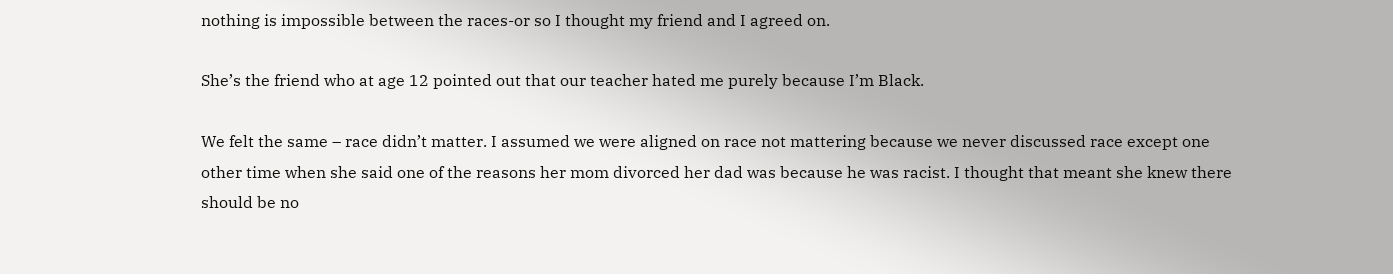nothing is impossible between the races-or so I thought my friend and I agreed on.

She’s the friend who at age 12 pointed out that our teacher hated me purely because I’m Black.

We felt the same – race didn’t matter. I assumed we were aligned on race not mattering because we never discussed race except one other time when she said one of the reasons her mom divorced her dad was because he was racist. I thought that meant she knew there should be no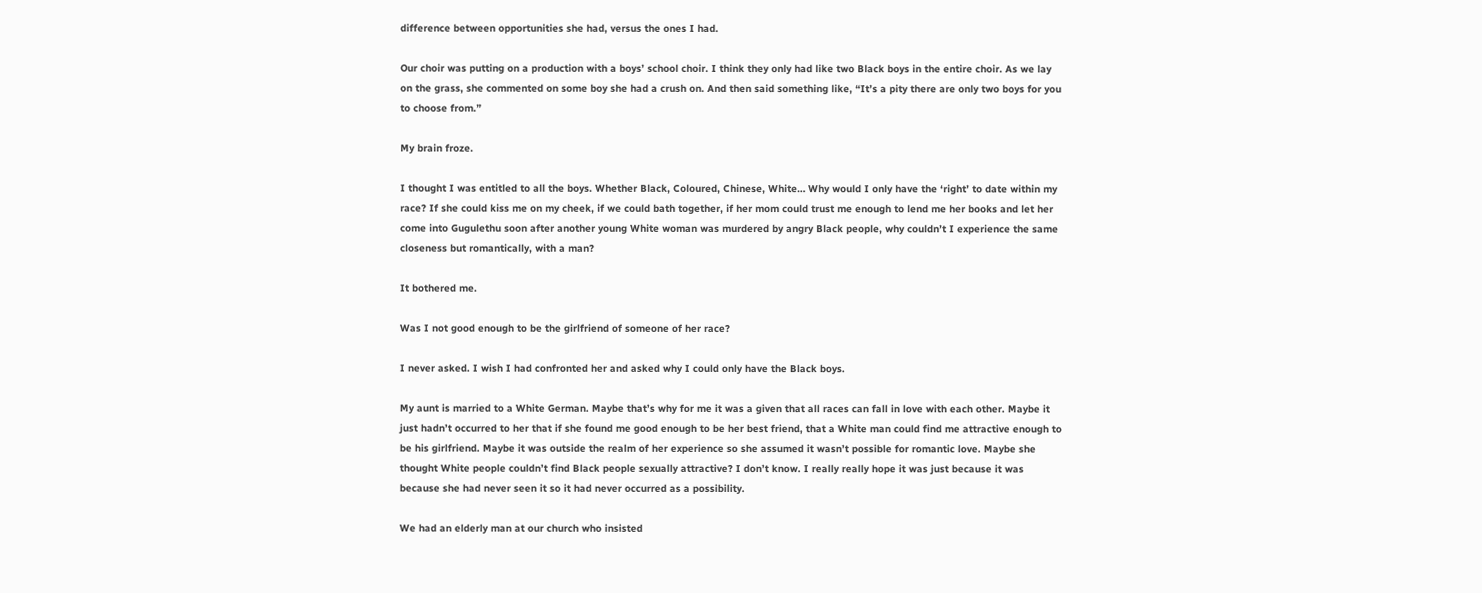difference between opportunities she had, versus the ones I had.

Our choir was putting on a production with a boys’ school choir. I think they only had like two Black boys in the entire choir. As we lay on the grass, she commented on some boy she had a crush on. And then said something like, “It’s a pity there are only two boys for you to choose from.”

My brain froze.

I thought I was entitled to all the boys. Whether Black, Coloured, Chinese, White… Why would I only have the ‘right’ to date within my race? If she could kiss me on my cheek, if we could bath together, if her mom could trust me enough to lend me her books and let her come into Gugulethu soon after another young White woman was murdered by angry Black people, why couldn’t I experience the same closeness but romantically, with a man?

It bothered me.

Was I not good enough to be the girlfriend of someone of her race?

I never asked. I wish I had confronted her and asked why I could only have the Black boys.

My aunt is married to a White German. Maybe that’s why for me it was a given that all races can fall in love with each other. Maybe it just hadn’t occurred to her that if she found me good enough to be her best friend, that a White man could find me attractive enough to be his girlfriend. Maybe it was outside the realm of her experience so she assumed it wasn’t possible for romantic love. Maybe she thought White people couldn’t find Black people sexually attractive? I don’t know. I really really hope it was just because it was because she had never seen it so it had never occurred as a possibility.

We had an elderly man at our church who insisted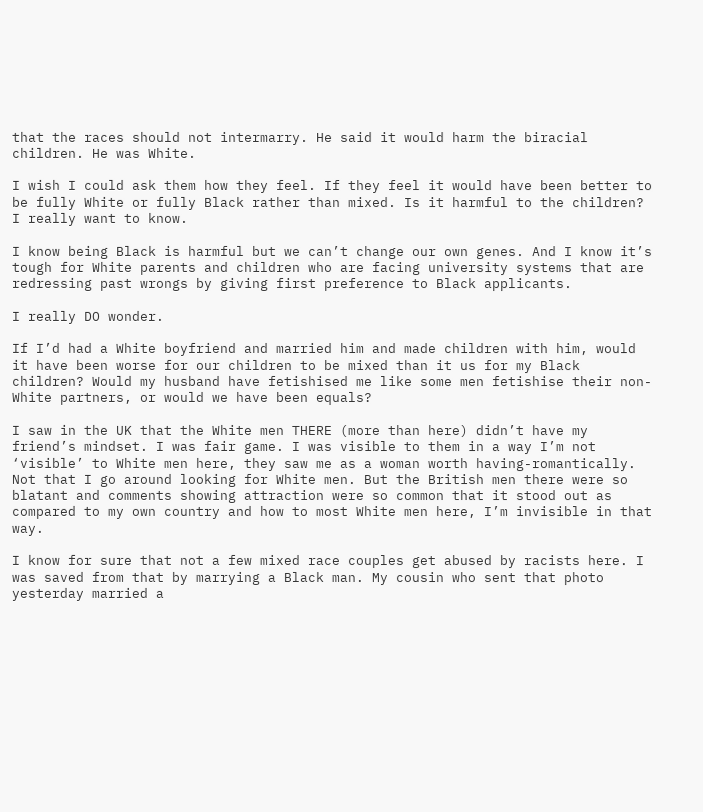that the races should not intermarry. He said it would harm the biracial children. He was White.

I wish I could ask them how they feel. If they feel it would have been better to be fully White or fully Black rather than mixed. Is it harmful to the children? I really want to know.

I know being Black is harmful but we can’t change our own genes. And I know it’s tough for White parents and children who are facing university systems that are redressing past wrongs by giving first preference to Black applicants.

I really DO wonder.

If I’d had a White boyfriend and married him and made children with him, would it have been worse for our children to be mixed than it us for my Black children? Would my husband have fetishised me like some men fetishise their non-White partners, or would we have been equals?

I saw in the UK that the White men THERE (more than here) didn’t have my friend’s mindset. I was fair game. I was visible to them in a way I’m not ‘visible’ to White men here, they saw me as a woman worth having-romantically. Not that I go around looking for White men. But the British men there were so blatant and comments showing attraction were so common that it stood out as compared to my own country and how to most White men here, I’m invisible in that way.

I know for sure that not a few mixed race couples get abused by racists here. I was saved from that by marrying a Black man. My cousin who sent that photo yesterday married a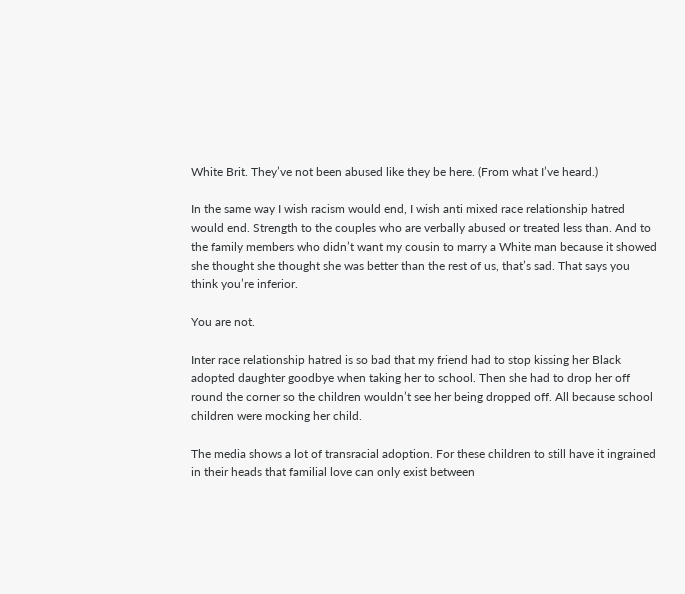White Brit. They’ve not been abused like they be here. (From what I’ve heard.)

In the same way I wish racism would end, I wish anti mixed race relationship hatred would end. Strength to the couples who are verbally abused or treated less than. And to the family members who didn’t want my cousin to marry a White man because it showed she thought she thought she was better than the rest of us, that’s sad. That says you think you’re inferior.

You are not.

Inter race relationship hatred is so bad that my friend had to stop kissing her Black adopted daughter goodbye when taking her to school. Then she had to drop her off round the corner so the children wouldn’t see her being dropped off. All because school children were mocking her child.

The media shows a lot of transracial adoption. For these children to still have it ingrained in their heads that familial love can only exist between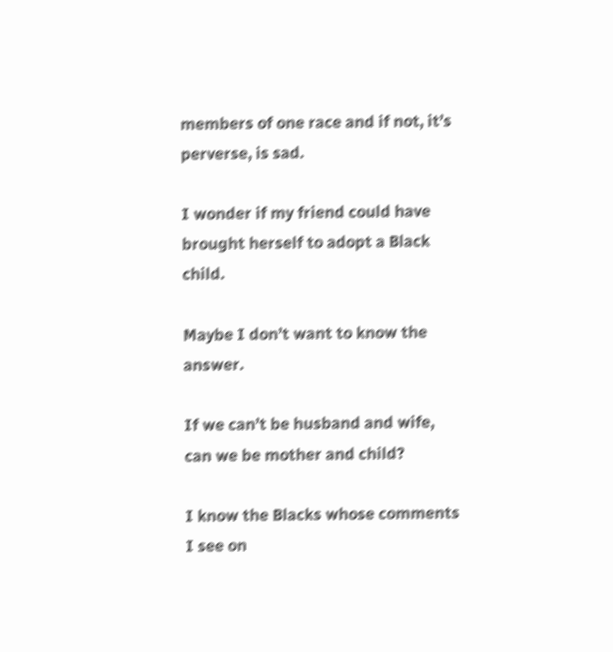members of one race and if not, it’s perverse, is sad.

I wonder if my friend could have brought herself to adopt a Black child.

Maybe I don’t want to know the answer.

If we can’t be husband and wife, can we be mother and child?

I know the Blacks whose comments I see on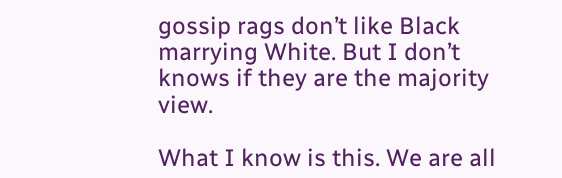gossip rags don’t like Black marrying White. But I don’t knows if they are the majority view.

What I know is this. We are all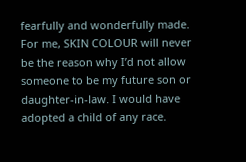fearfully and wonderfully made. For me, SKIN COLOUR will never be the reason why I’d not allow someone to be my future son or daughter-in-law. I would have adopted a child of any race.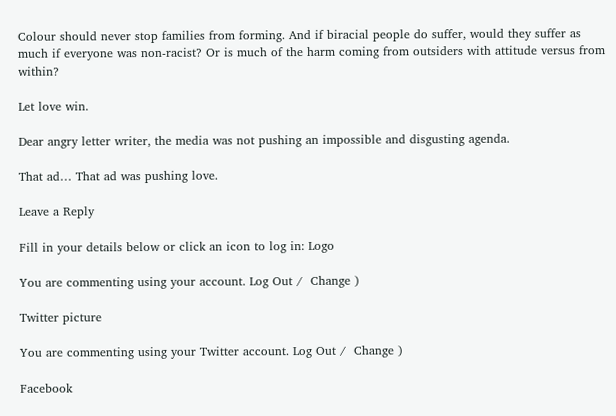Colour should never stop families from forming. And if biracial people do suffer, would they suffer as much if everyone was non-racist? Or is much of the harm coming from outsiders with attitude versus from within?

Let love win.

Dear angry letter writer, the media was not pushing an impossible and disgusting agenda.

That ad… That ad was pushing love.

Leave a Reply

Fill in your details below or click an icon to log in: Logo

You are commenting using your account. Log Out /  Change )

Twitter picture

You are commenting using your Twitter account. Log Out /  Change )

Facebook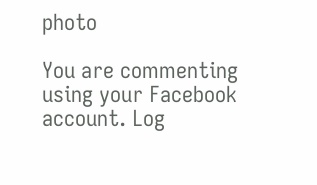photo

You are commenting using your Facebook account. Log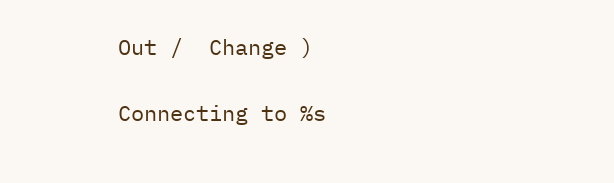Out /  Change )

Connecting to %s